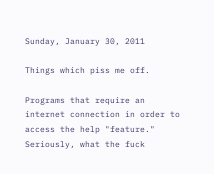Sunday, January 30, 2011

Things which piss me off.

Programs that require an internet connection in order to access the help "feature."
Seriously, what the fuck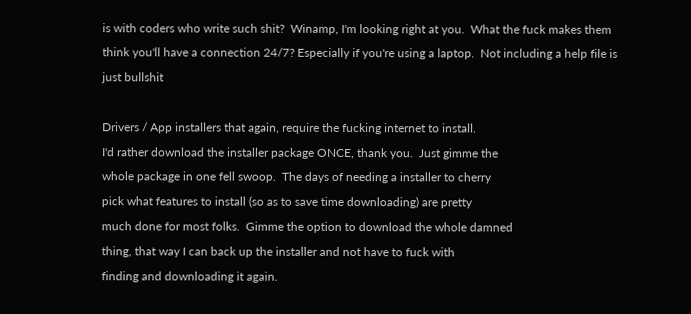is with coders who write such shit?  Winamp, I'm looking right at you.  What the fuck makes them think you'll have a connection 24/7? Especially if you're using a laptop.  Not including a help file is just bullshit

Drivers / App installers that again, require the fucking internet to install.
I'd rather download the installer package ONCE, thank you.  Just gimme the
whole package in one fell swoop.  The days of needing a installer to cherry
pick what features to install (so as to save time downloading) are pretty
much done for most folks.  Gimme the option to download the whole damned
thing, that way I can back up the installer and not have to fuck with
finding and downloading it again.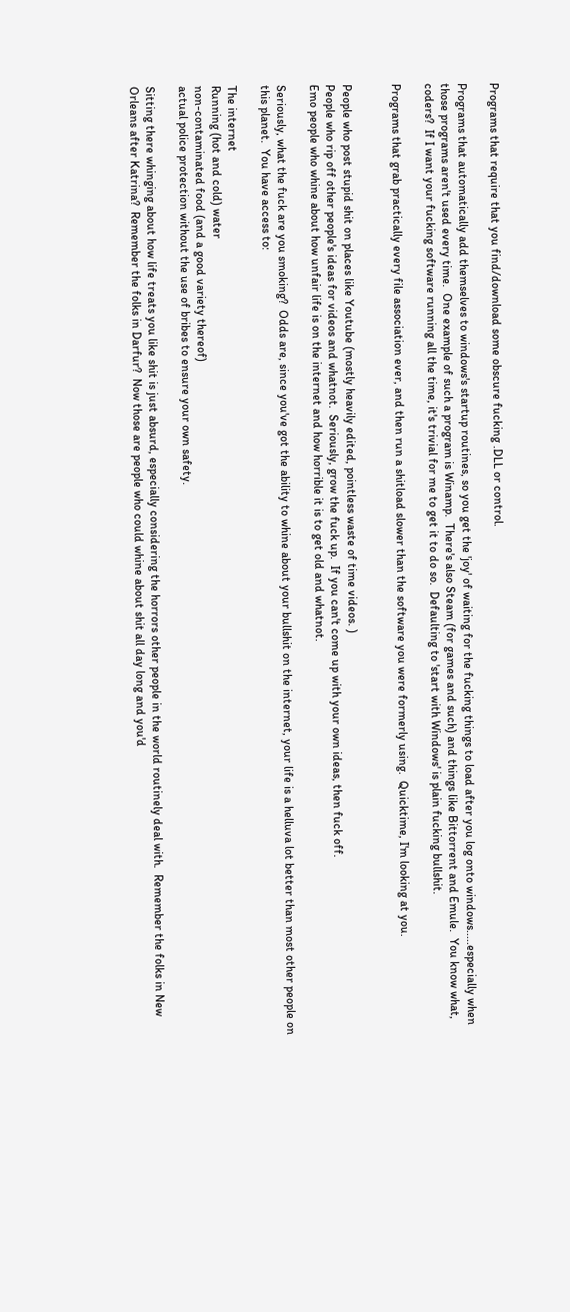Programs that require that you find/download some obscure fucking .DLL or control.

Programs that automatically add themselves to windows's startup routines, so you get the 'joy' of waiting for the fucking things to load after you log onto windows.....especially when those programs aren't used every time.  One example of such a program is Winamp.  There's also Steam (for games and such) and things like Bittorrent and Emule.  You know what, coders?  If I want your fucking software running all the time, it's trivial for me to get it to do so.  Defaulting to 'start with Windows' is plain fucking bullshit.

Programs that grab practically every file association ever, and then run a shitload slower than the software you were formerly using.  Quicktime, I'm looking at you.


People who post stupid shit on places like Youtube (mostly heavily edited, pointless waste of time videos. )
People who rip off other people's ideas for videos and whatnot.  Seriously, grow the fuck up.  If you can't come up with your own ideas, then fuck off.
Emo people who whine about how unfair life is on the internet and how horrible it is to get old and whatnot.

Seriously, what the fuck are you smoking?  Odds are, since you've got the ability to whine about your bullshit on the internet, your life is a helluva lot better than most other people on this planet.  You have access to:

The internet
Running (hot and cold) water
non-contaminated food (and a good variety thereof)
actual police protection without the use of bribes to ensure your own safety.

Sitting there whinging about how life treats you like shit is just absurd, especially considering the horrors other people in the world routinely deal with.  Remember the folks in New Orleans after Katrina?  Remember the folks in Darfur?  Now those are people who could whine about shit all day long and you'd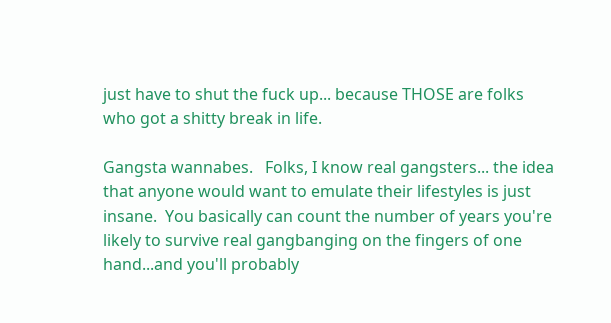just have to shut the fuck up... because THOSE are folks who got a shitty break in life.

Gangsta wannabes.   Folks, I know real gangsters... the idea that anyone would want to emulate their lifestyles is just insane.  You basically can count the number of years you're likely to survive real gangbanging on the fingers of one hand...and you'll probably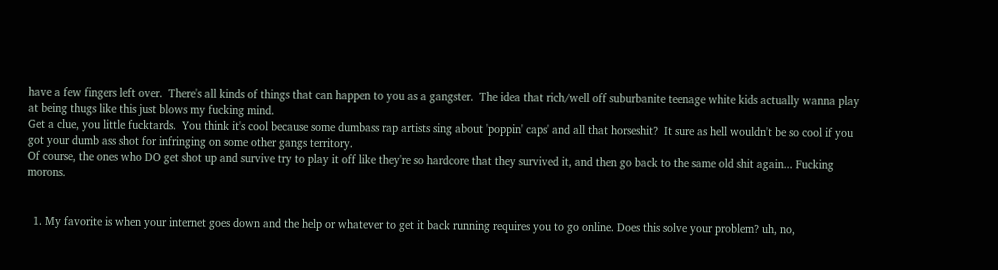have a few fingers left over.  There's all kinds of things that can happen to you as a gangster.  The idea that rich/well off suburbanite teenage white kids actually wanna play at being thugs like this just blows my fucking mind.
Get a clue, you little fucktards.  You think it's cool because some dumbass rap artists sing about 'poppin' caps' and all that horseshit?  It sure as hell wouldn't be so cool if you got your dumb ass shot for infringing on some other gangs territory.
Of course, the ones who DO get shot up and survive try to play it off like they're so hardcore that they survived it, and then go back to the same old shit again... Fucking morons.


  1. My favorite is when your internet goes down and the help or whatever to get it back running requires you to go online. Does this solve your problem? uh, no,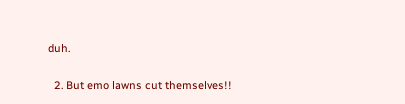duh.

  2. But emo lawns cut themselves!!